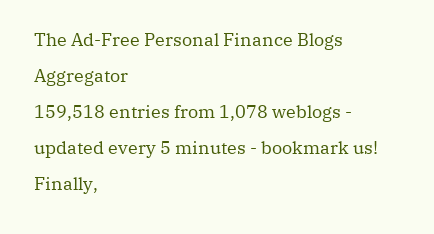The Ad-Free Personal Finance Blogs Aggregator
159,518 entries from 1,078 weblogs - updated every 5 minutes - bookmark us!
Finally,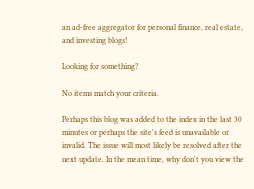an ad-free aggregator for personal finance, real estate, and investing blogs!

Looking for something?

No items match your criteria.

Perhaps this blog was added to the index in the last 30 minutes or perhaps the site's feed is unavailable or invalid. The issue will most likely be resolved after the next update. In the mean time, why don't you view the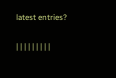latest entries?

| | | | | | | | |